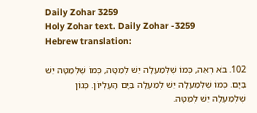Daily Zohar 3259
Holy Zohar text. Daily Zohar -3259
Hebrew translation:

102. בֹּא רְאֵה, כְּמוֹ שֶׁלְּמַעְלָה יֵשׁ לְמַטָּה, כְּמוֹ שֶׁלְּמַטָּה יֵשׁ בַּיָּם. כְּמוֹ שֶׁלְּמַעְלָה יֵשׁ לְמַעְלָה בַּיָּם הָעֶלְיוֹן. כְּגוֹן שֶׁלְּמַעְלָה יֵשׁ לְמַטָּה.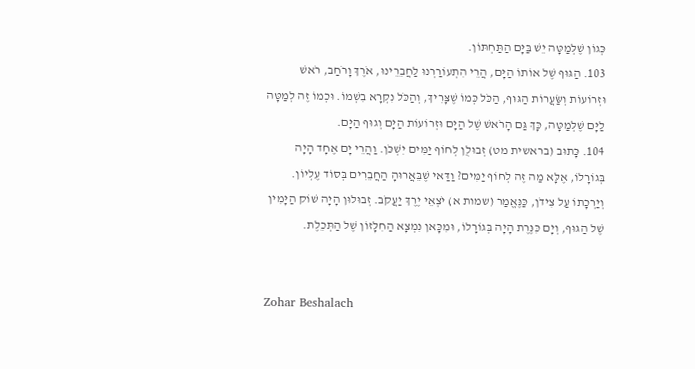כְּגוֹן שֶׁלְּמַטָּה יֵשׁ בַּיָּם הַתַּחְתּוֹן.
103. הַגּוּף שֶׁל אוֹתוֹ הַיָּם, הֲרֵי הִתְעוֹרַרְנוּ לַחֲבֵרֵינוּ, אֹרֶךְ וָרֹחַב, רֹאשׁ וּזְרוֹעוֹת וְשַּׂעֲרוֹת הַגּוּף, הַכֹּל כְּמוֹ שֶׁצָּרִיךְ, וְהַכֹּל נִקְרָא בִשְׁמוֹ. וּכְמוֹ זֶה לְמַטָּה לַיָּם שֶׁלְּמַטָּה, כָּךְ גַּם הָרֹאשׁ שֶׁל הַיָּם וּזְרוֹעוֹת הַיָּם וְגוּף הַיָּם.
104. כָּתוּב (בראשית מט) זְבוּלֻן לְחוֹף יַמִּים יִשְׁכֹּן. וַהֲרֵי יָם אֶחָד הָיָה בְּגוֹרָלוֹ, אֶלָּא מַה זֶּה לְחוֹף יַמִּים? וַדַּאי שֶׁבֵּאֲרוּהָ הַחֲבֵרִים בְּסוֹד עֶלְיוֹן. וְיַרְכָתוֹ עַל צִידֹן, כַּנֶּאֱמַר (שמות א) יֹצְאֵי יֶרֶךְ יַעֲקֹב. זְבוּלוּן הָיָה שׁוֹק הַיָּמִין שֶׁל הַגּוּף, וְיָם כִּנֶּרֶת הָיָה בְּגוֹרָלוֹ, וּמִכָּאן נִמְצָא הַחִלָּזוֹן שֶׁל הַתְּכֵלֶת.


Zohar Beshalach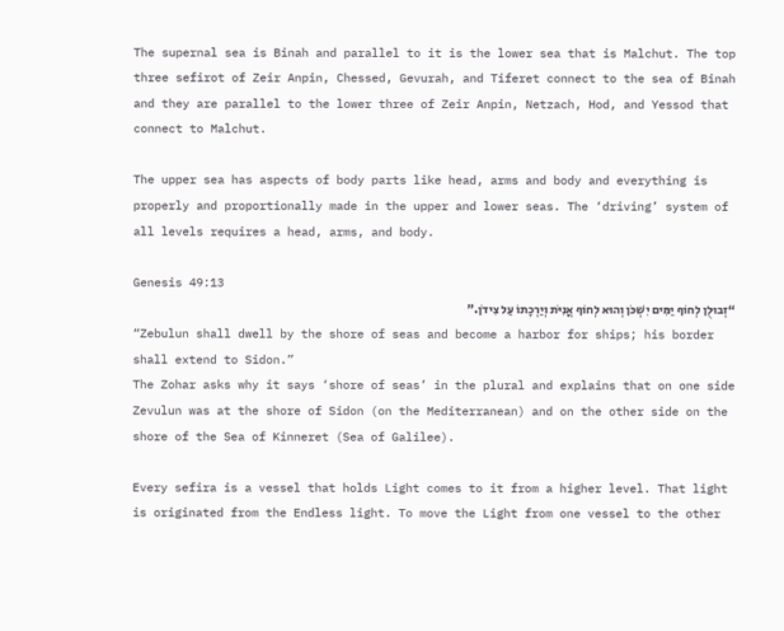The supernal sea is Binah and parallel to it is the lower sea that is Malchut. The top three sefirot of Zeir Anpin, Chessed, Gevurah, and Tiferet connect to the sea of Binah and they are parallel to the lower three of Zeir Anpin, Netzach, Hod, and Yessod that connect to Malchut.

The upper sea has aspects of body parts like head, arms and body and everything is properly and proportionally made in the upper and lower seas. The ‘driving’ system of all levels requires a head, arms, and body.

Genesis 49:13
“זְבוּלֻן לְחוֹף יַמִּים יִשְׁכֹּן וְהוּא לְחוֹף אֳנִיֹּת וְיַרְכָתוֹ עַל צִידֹן.”
“Zebulun shall dwell by the shore of seas and become a harbor for ships; his border shall extend to Sidon.”
The Zohar asks why it says ‘shore of seas’ in the plural and explains that on one side Zevulun was at the shore of Sidon (on the Mediterranean) and on the other side on the shore of the Sea of Kinneret (Sea of Galilee).

Every sefira is a vessel that holds Light comes to it from a higher level. That light is originated from the Endless light. To move the Light from one vessel to the other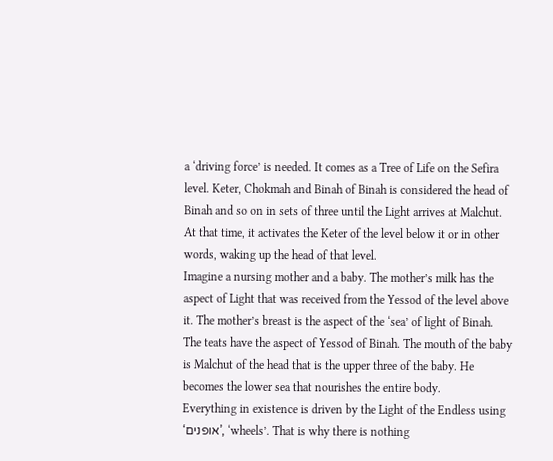a ‘driving force’ is needed. It comes as a Tree of Life on the Sefira level. Keter, Chokmah and Binah of Binah is considered the head of Binah and so on in sets of three until the Light arrives at Malchut. At that time, it activates the Keter of the level below it or in other words, waking up the head of that level.
Imagine a nursing mother and a baby. The mother’s milk has the aspect of Light that was received from the Yessod of the level above it. The mother’s breast is the aspect of the ‘sea’ of light of Binah. The teats have the aspect of Yessod of Binah. The mouth of the baby is Malchut of the head that is the upper three of the baby. He becomes the lower sea that nourishes the entire body.
Everything in existence is driven by the Light of the Endless using ‘אופנים’, ‘wheels’. That is why there is nothing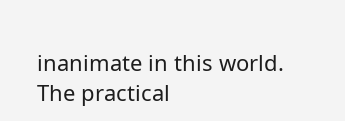inanimate in this world.
The practical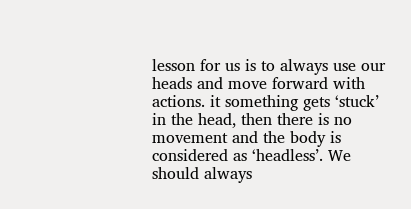lesson for us is to always use our heads and move forward with actions. it something gets ‘stuck’ in the head, then there is no movement and the body is considered as ‘headless’. We should always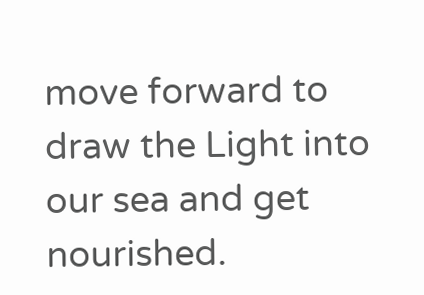move forward to draw the Light into our sea and get nourished.